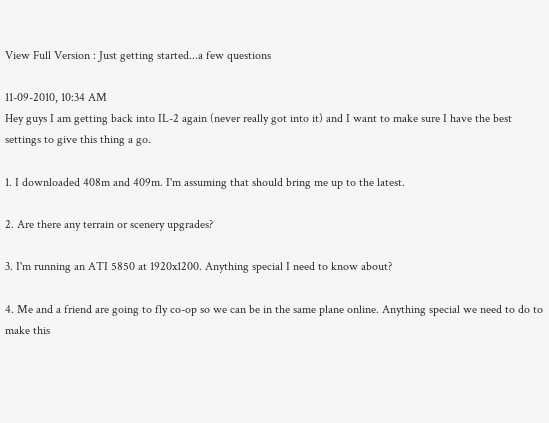View Full Version : Just getting started...a few questions

11-09-2010, 10:34 AM
Hey guys I am getting back into IL-2 again (never really got into it) and I want to make sure I have the best settings to give this thing a go.

1. I downloaded 408m and 409m. I'm assuming that should bring me up to the latest.

2. Are there any terrain or scenery upgrades?

3. I'm running an ATI 5850 at 1920x1200. Anything special I need to know about?

4. Me and a friend are going to fly co-op so we can be in the same plane online. Anything special we need to do to make this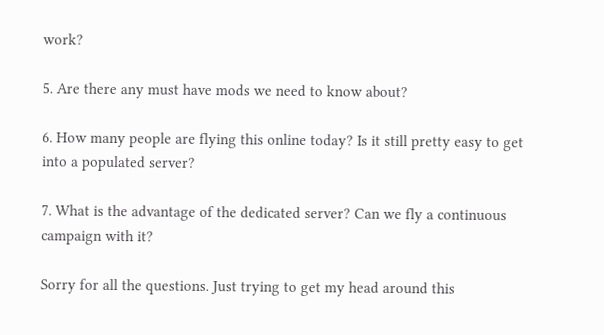work?

5. Are there any must have mods we need to know about?

6. How many people are flying this online today? Is it still pretty easy to get into a populated server?

7. What is the advantage of the dedicated server? Can we fly a continuous campaign with it?

Sorry for all the questions. Just trying to get my head around this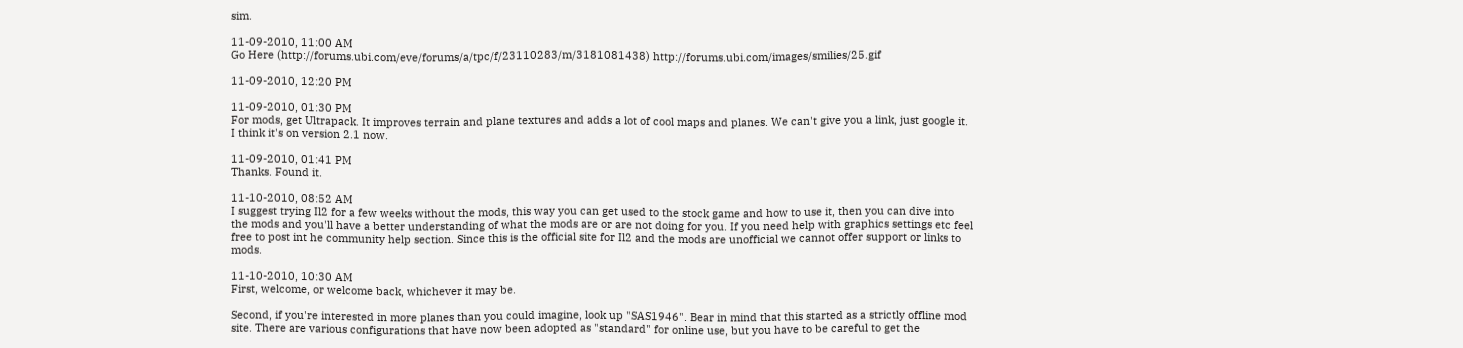sim.

11-09-2010, 11:00 AM
Go Here (http://forums.ubi.com/eve/forums/a/tpc/f/23110283/m/3181081438) http://forums.ubi.com/images/smilies/25.gif

11-09-2010, 12:20 PM

11-09-2010, 01:30 PM
For mods, get Ultrapack. It improves terrain and plane textures and adds a lot of cool maps and planes. We can't give you a link, just google it. I think it's on version 2.1 now.

11-09-2010, 01:41 PM
Thanks. Found it.

11-10-2010, 08:52 AM
I suggest trying Il2 for a few weeks without the mods, this way you can get used to the stock game and how to use it, then you can dive into the mods and you'll have a better understanding of what the mods are or are not doing for you. If you need help with graphics settings etc feel free to post int he community help section. Since this is the official site for Il2 and the mods are unofficial we cannot offer support or links to mods.

11-10-2010, 10:30 AM
First, welcome, or welcome back, whichever it may be.

Second, if you're interested in more planes than you could imagine, look up "SAS1946". Bear in mind that this started as a strictly offline mod site. There are various configurations that have now been adopted as "standard" for online use, but you have to be careful to get the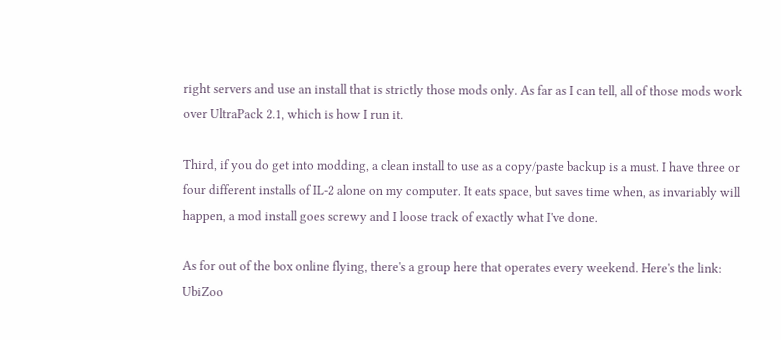right servers and use an install that is strictly those mods only. As far as I can tell, all of those mods work over UltraPack 2.1, which is how I run it.

Third, if you do get into modding, a clean install to use as a copy/paste backup is a must. I have three or four different installs of IL-2 alone on my computer. It eats space, but saves time when, as invariably will happen, a mod install goes screwy and I loose track of exactly what I've done.

As for out of the box online flying, there's a group here that operates every weekend. Here's the link: UbiZoo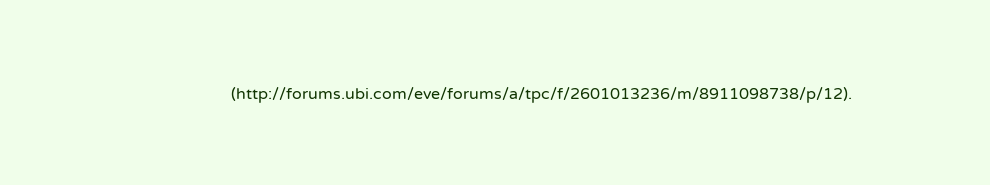(http://forums.ubi.com/eve/forums/a/tpc/f/2601013236/m/8911098738/p/12).